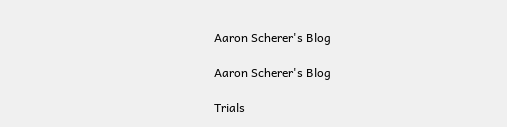Aaron Scherer's Blog

Aaron Scherer's Blog

Trials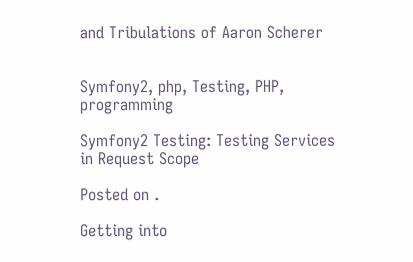and Tribulations of Aaron Scherer


Symfony2, php, Testing, PHP, programming

Symfony2 Testing: Testing Services in Request Scope

Posted on .

Getting into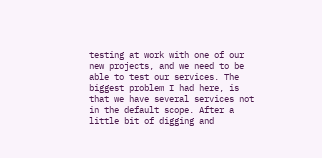testing at work with one of our new projects, and we need to be able to test our services. The biggest problem I had here, is that we have several services not in the default scope. After a little bit of digging and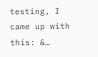testing, I came up with this: &…